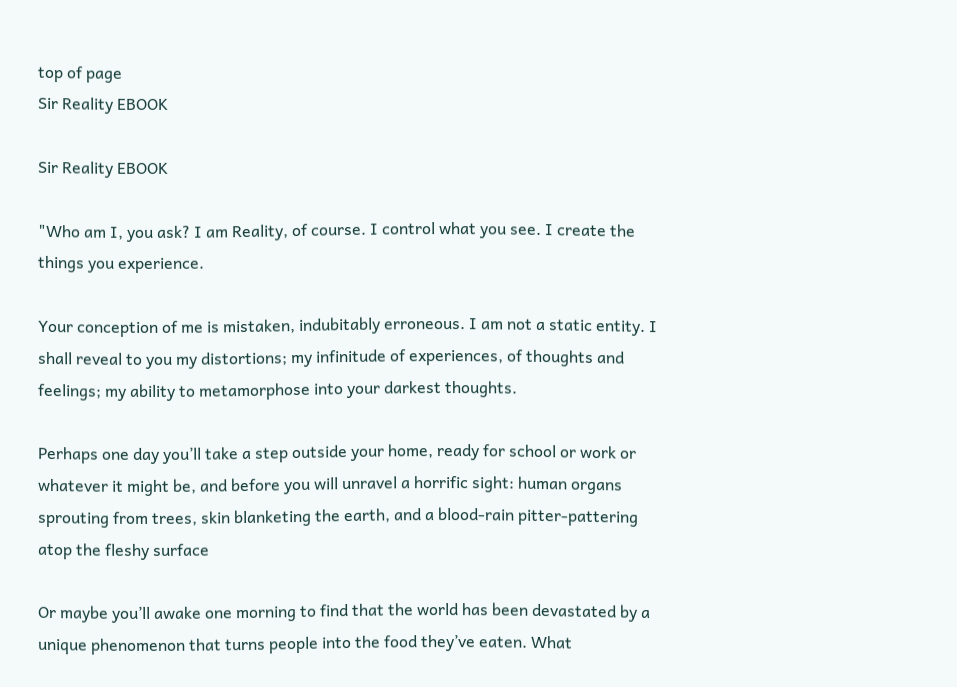top of page
Sir Reality EBOOK

Sir Reality EBOOK

"Who am I, you ask? I am Reality, of course. I control what you see. I create the things you experience.

Your conception of me is mistaken, indubitably erroneous. I am not a static entity. I shall reveal to you my distortions; my infinitude of experiences, of thoughts and feelings; my ability to metamorphose into your darkest thoughts.

Perhaps one day you’ll take a step outside your home, ready for school or work or whatever it might be, and before you will unravel a horrific sight: human organs sprouting from trees, skin blanketing the earth, and a blood-rain pitter-pattering atop the fleshy surface

Or maybe you’ll awake one morning to find that the world has been devastated by a unique phenomenon that turns people into the food they’ve eaten. What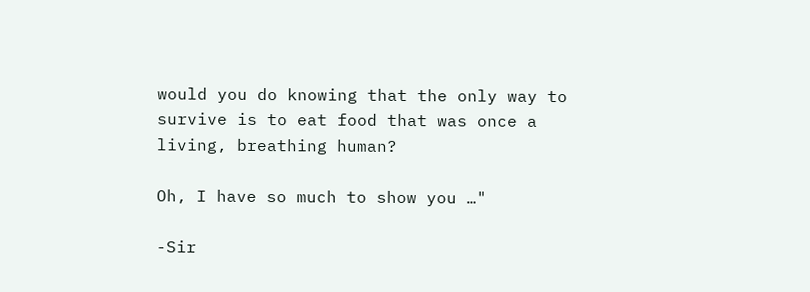would you do knowing that the only way to survive is to eat food that was once a living, breathing human?

Oh, I have so much to show you …"

-Sir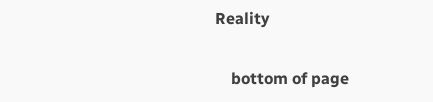Reality

    bottom of page